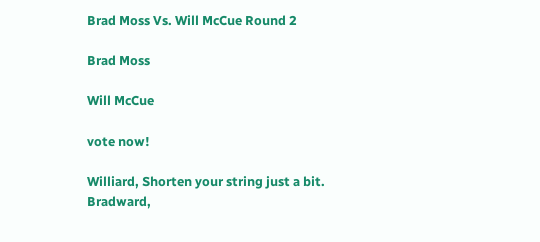Brad Moss Vs. Will McCue Round 2

Brad Moss

Will McCue

vote now!

Williard, Shorten your string just a bit.
Bradward,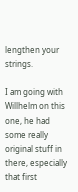lengthen your strings.

I am going with Willhelm on this one, he had some really original stuff in there, especially that first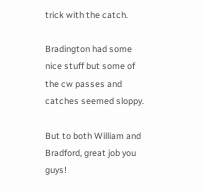trick with the catch.

Bradington had some nice stuff but some of the cw passes and catches seemed sloppy.

But to both William and Bradford, great job you guys!